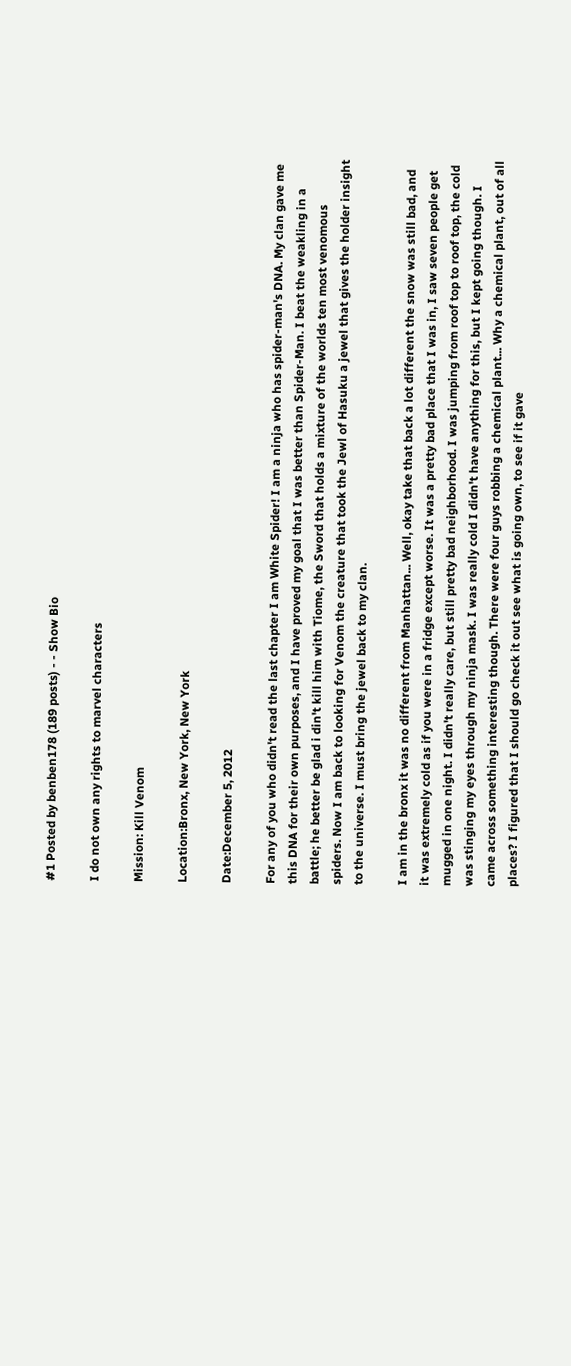#1 Posted by benben178 (189 posts) - - Show Bio

I do not own any rights to marvel characters

Mission: Kill Venom

Location:Bronx, New York, New York

Date:December 5, 2012

For any of you who didn't read the last chapter I am White Spider! I am a ninja who has spider-man's DNA. My clan gave me this DNA for their own purposes, and I have proved my goal that I was better than Spider-Man. I beat the weakling in a battle; he better be glad i din't kill him with Tiome, the Sword that holds a mixture of the worlds ten most venomous spiders. Now I am back to looking for Venom the creature that took the Jewl of Hasuku a jewel that gives the holder insight to the universe. I must bring the jewel back to my clan.

I am in the bronx it was no different from Manhattan... Well, okay take that back a lot different the snow was still bad, and it was extremely cold as if you were in a fridge except worse. It was a pretty bad place that I was in, I saw seven people get mugged in one night. I didn't really care, but still pretty bad neighborhood. I was jumping from roof top to roof top, the cold was stinging my eyes through my ninja mask. I was really cold I didn't have anything for this, but I kept going though. I came across something interesting though. There were four guys robbing a chemical plant... Why a chemical plant, out of all places? I figured that I should go check it out see what is going own, to see if it gave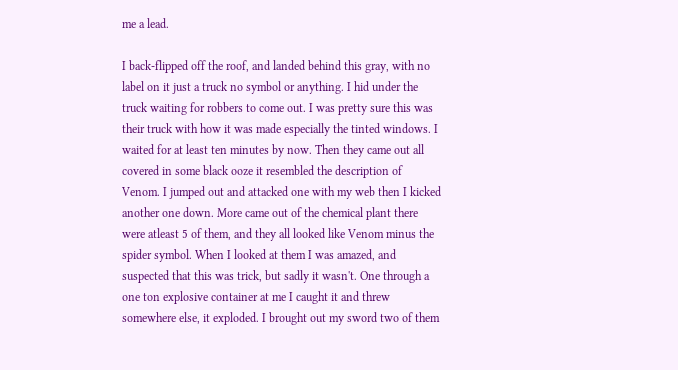me a lead.

I back-flipped off the roof, and landed behind this gray, with no label on it just a truck no symbol or anything. I hid under the truck waiting for robbers to come out. I was pretty sure this was their truck with how it was made especially the tinted windows. I waited for at least ten minutes by now. Then they came out all covered in some black ooze it resembled the description of Venom. I jumped out and attacked one with my web then I kicked another one down. More came out of the chemical plant there were atleast 5 of them, and they all looked like Venom minus the spider symbol. When I looked at them I was amazed, and suspected that this was trick, but sadly it wasn't. One through a one ton explosive container at me I caught it and threw somewhere else, it exploded. I brought out my sword two of them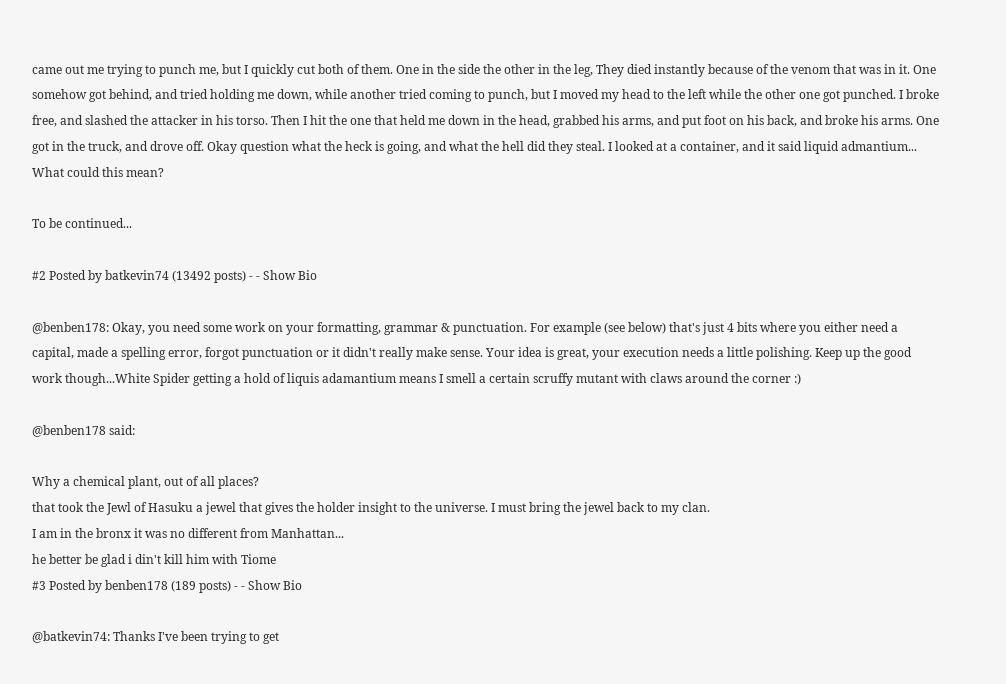came out me trying to punch me, but I quickly cut both of them. One in the side the other in the leg, They died instantly because of the venom that was in it. One somehow got behind, and tried holding me down, while another tried coming to punch, but I moved my head to the left while the other one got punched. I broke free, and slashed the attacker in his torso. Then I hit the one that held me down in the head, grabbed his arms, and put foot on his back, and broke his arms. One got in the truck, and drove off. Okay question what the heck is going, and what the hell did they steal. I looked at a container, and it said liquid admantium... What could this mean?

To be continued...

#2 Posted by batkevin74 (13492 posts) - - Show Bio

@benben178: Okay, you need some work on your formatting, grammar & punctuation. For example (see below) that's just 4 bits where you either need a capital, made a spelling error, forgot punctuation or it didn't really make sense. Your idea is great, your execution needs a little polishing. Keep up the good work though...White Spider getting a hold of liquis adamantium means I smell a certain scruffy mutant with claws around the corner :)

@benben178 said:

Why a chemical plant, out of all places?
that took the Jewl of Hasuku a jewel that gives the holder insight to the universe. I must bring the jewel back to my clan.
I am in the bronx it was no different from Manhattan...
he better be glad i din't kill him with Tiome
#3 Posted by benben178 (189 posts) - - Show Bio

@batkevin74: Thanks I've been trying to get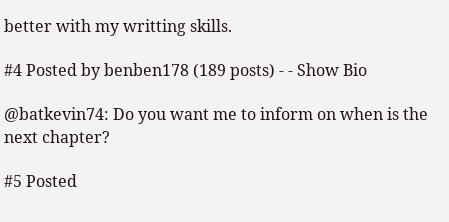better with my writting skills.

#4 Posted by benben178 (189 posts) - - Show Bio

@batkevin74: Do you want me to inform on when is the next chapter?

#5 Posted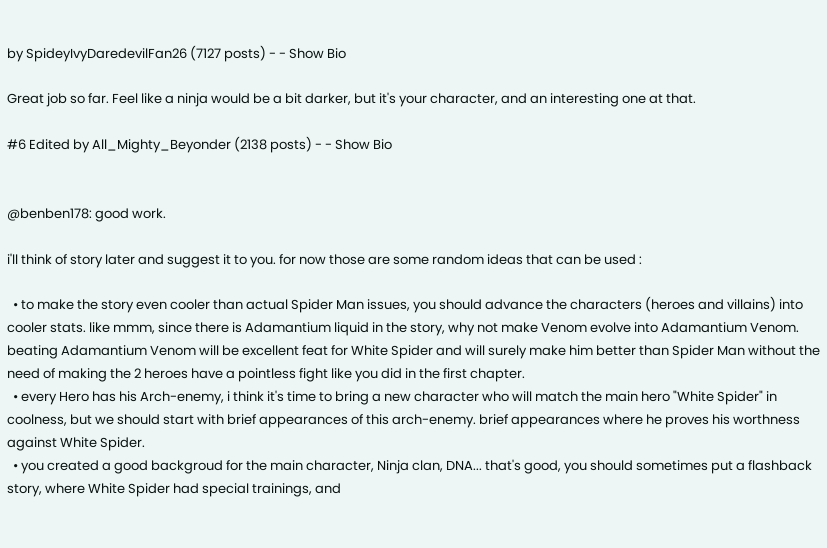by SpideyIvyDaredevilFan26 (7127 posts) - - Show Bio

Great job so far. Feel like a ninja would be a bit darker, but it's your character, and an interesting one at that.

#6 Edited by All_Mighty_Beyonder (2138 posts) - - Show Bio


@benben178: good work.

i'll think of story later and suggest it to you. for now those are some random ideas that can be used :

  • to make the story even cooler than actual Spider Man issues, you should advance the characters (heroes and villains) into cooler stats. like mmm, since there is Adamantium liquid in the story, why not make Venom evolve into Adamantium Venom. beating Adamantium Venom will be excellent feat for White Spider and will surely make him better than Spider Man without the need of making the 2 heroes have a pointless fight like you did in the first chapter.
  • every Hero has his Arch-enemy, i think it's time to bring a new character who will match the main hero "White Spider" in coolness, but we should start with brief appearances of this arch-enemy. brief appearances where he proves his worthness against White Spider.
  • you created a good backgroud for the main character, Ninja clan, DNA... that's good, you should sometimes put a flashback story, where White Spider had special trainings, and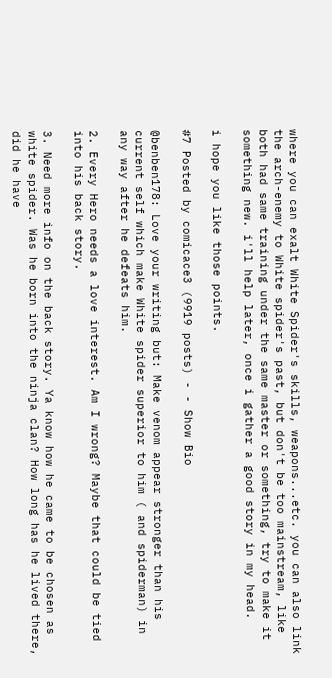where you can exalt White Spider's skills, weapons...etc. you can also link the arch-enemy to White spider's past, but don't be too mainstream, like both had same training under the same master or something, try to make it something new. i'll help later, once i gather a good story in my head.

i hope you like those points.

#7 Posted by comicace3 (9919 posts) - - Show Bio

@benben178: Love your writing but: Make venom appear stronger than his current self which make White spider superior to him ( and spiderman) in any way after he defeats him.

2. Every Hero needs a love interest. Am I wrong? Maybe that could be tied into his back story.

3. Need more info on the back story. Ya know how he came to be chosen as white spider. Was he born into the ninja clan? How long has he lived there, did he have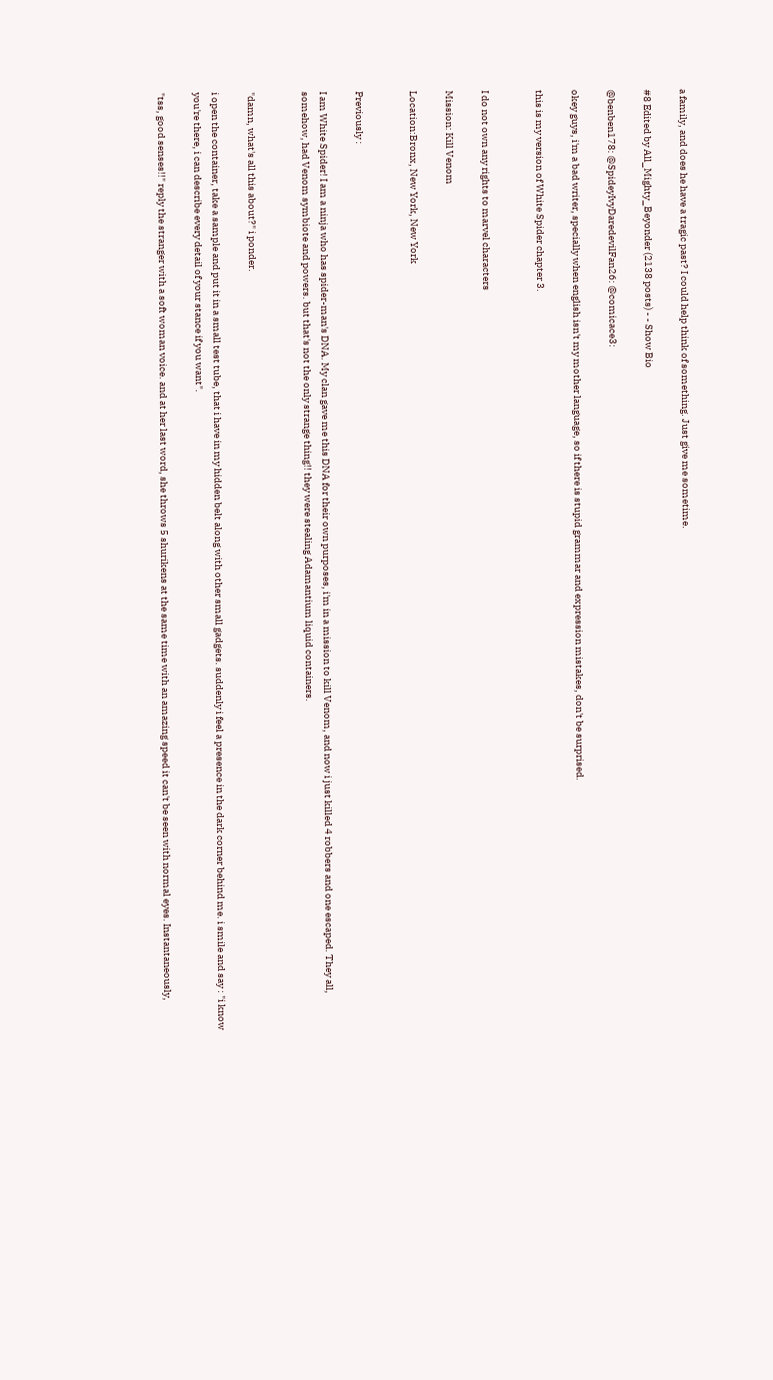a family, and does he have a tragic past? I could help think of something. Just give me sometime.

#8 Edited by All_Mighty_Beyonder (2138 posts) - - Show Bio

@benben178: @SpideyIvyDaredevilFan26: @comicace3:

okey guys, i'm a bad writer, specially when english isn't my mother language, so if there is stupid grammar and expression mistakes, don't be surprised.

this is my version of White Spider chapter 3.


I do not own any rights to marvel characters

Mission: Kill Venom

Location:Bronx, New York, New York


Previously :

I am White Spider! I am a ninja who has spider-man's DNA. My clan gave me this DNA for their own purposes, i'm in a mission to kill Venom, and now i just killed 4 robbers and one escaped. They all, somehow, had Venom symbiote and powers. but that's not the only strange thing!! they were stealing Adamantium liquid containers.


"damn, what's all this about?" i ponder.

i open the container, take a sample and put it in a small test tube, that i have in my hidden belt along with other small gadgets. suddenly i feel a presence in the dark corner behind me. i smile and say : "i know you're there, i can describe every detail of your stance if you want".

"tss, good senses!!" reply the stranger with a soft woman voice. and at her last word, she throws 5 shurikens at the same time with an amazing speed it can't be seen with normal eyes. Instantaneously,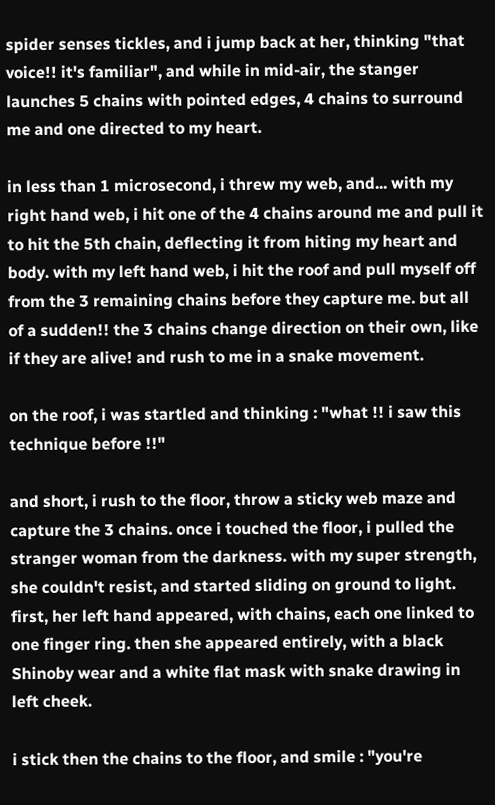spider senses tickles, and i jump back at her, thinking "that voice!! it's familiar", and while in mid-air, the stanger launches 5 chains with pointed edges, 4 chains to surround me and one directed to my heart.

in less than 1 microsecond, i threw my web, and... with my right hand web, i hit one of the 4 chains around me and pull it to hit the 5th chain, deflecting it from hiting my heart and body. with my left hand web, i hit the roof and pull myself off from the 3 remaining chains before they capture me. but all of a sudden!! the 3 chains change direction on their own, like if they are alive! and rush to me in a snake movement.

on the roof, i was startled and thinking : "what !! i saw this technique before !!"

and short, i rush to the floor, throw a sticky web maze and capture the 3 chains. once i touched the floor, i pulled the stranger woman from the darkness. with my super strength, she couldn't resist, and started sliding on ground to light. first, her left hand appeared, with chains, each one linked to one finger ring. then she appeared entirely, with a black Shinoby wear and a white flat mask with snake drawing in left cheek.

i stick then the chains to the floor, and smile : "you're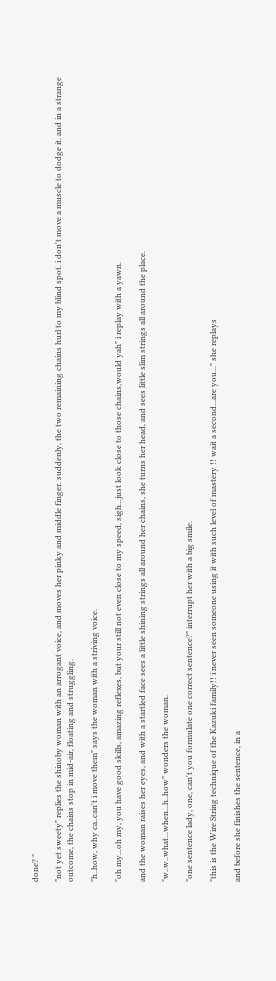done? "

"not yet sweety" replies the shinoby woman with an arrogant voice, and moves her pinky and middle finger. suddenly, the two remaining chains hurl to my blind spot. i don't move a muscle to dodge it. and in a strange outcome, the chains stop in mid-air, floating and struggling.

"h..how, why ca..can't i move them" says the woman with a striving voice.

"oh my...oh my, you have good skills, amazing reflexes, but your still not even close to my speed, sigh...just look close to those chains,would yah" i replay with a yawn.

and the woman raises her eyes, and with a startled face sees a little shining strings all around her chains, she turns her head, and sees little slim strings all around the place.

"w..w..what...when...h..how" wonders the woman.

"one sentence lady, one, can't you formulate one correct sentence?" interrupt her with a big smile.

"this is the Wire String technique of the Kazuki family!! i never seen someone using it with such level of mastery !! wait a second...are you..." she replays

and before she finishes the sentence, in a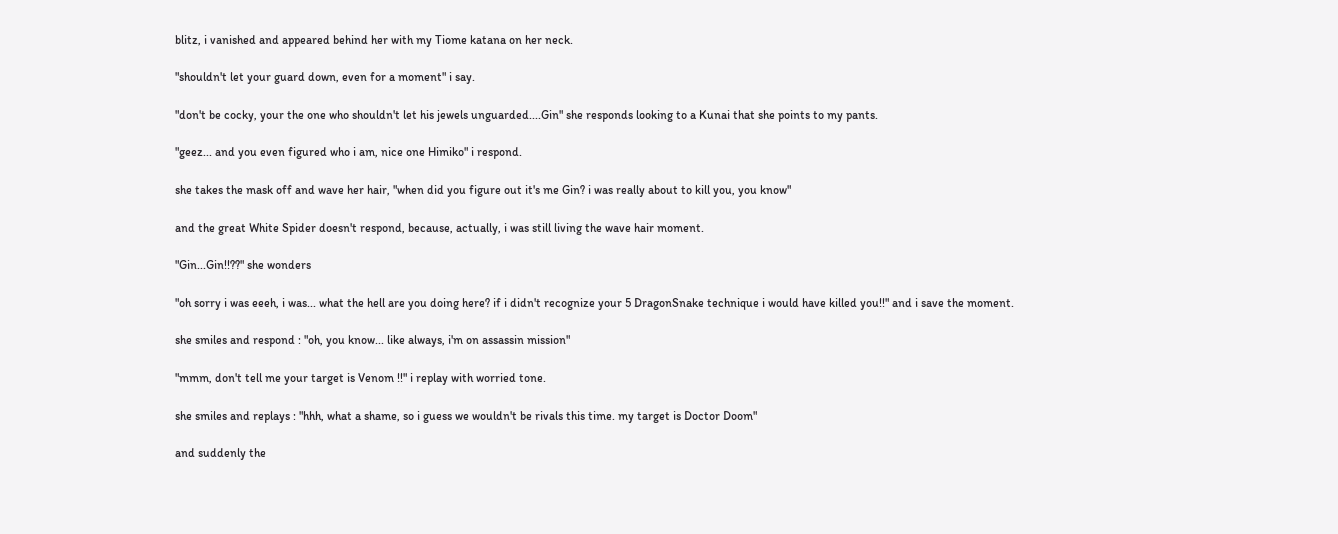blitz, i vanished and appeared behind her with my Tiome katana on her neck.

"shouldn't let your guard down, even for a moment" i say.

"don't be cocky, your the one who shouldn't let his jewels unguarded....Gin" she responds looking to a Kunai that she points to my pants.

"geez... and you even figured who i am, nice one Himiko" i respond.

she takes the mask off and wave her hair, "when did you figure out it's me Gin? i was really about to kill you, you know"

and the great White Spider doesn't respond, because, actually, i was still living the wave hair moment.

"Gin...Gin!!??" she wonders

"oh sorry i was eeeh, i was... what the hell are you doing here? if i didn't recognize your 5 DragonSnake technique i would have killed you!!" and i save the moment.

she smiles and respond : "oh, you know... like always, i'm on assassin mission"

"mmm, don't tell me your target is Venom !!" i replay with worried tone.

she smiles and replays : "hhh, what a shame, so i guess we wouldn't be rivals this time. my target is Doctor Doom"

and suddenly the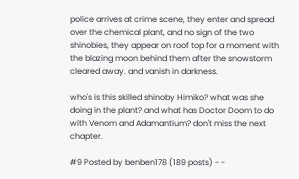police arrives at crime scene, they enter and spread over the chemical plant, and no sign of the two shinobies, they appear on roof top for a moment with the blazing moon behind them after the snowstorm cleared away. and vanish in darkness.

who's is this skilled shinoby Himiko? what was she doing in the plant? and what has Doctor Doom to do with Venom and Adamantium? don't miss the next chapter.

#9 Posted by benben178 (189 posts) - -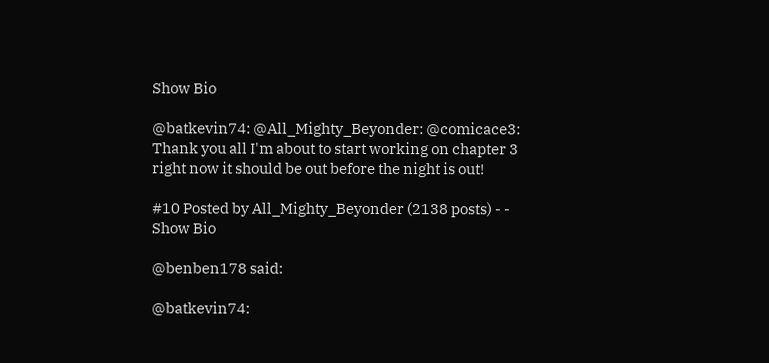Show Bio

@batkevin74: @All_Mighty_Beyonder: @comicace3: Thank you all I'm about to start working on chapter 3 right now it should be out before the night is out!

#10 Posted by All_Mighty_Beyonder (2138 posts) - - Show Bio

@benben178 said:

@batkevin74: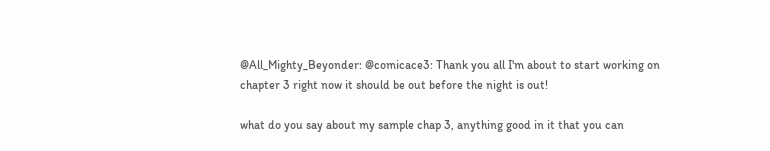@All_Mighty_Beyonder: @comicace3: Thank you all I'm about to start working on chapter 3 right now it should be out before the night is out!

what do you say about my sample chap 3, anything good in it that you can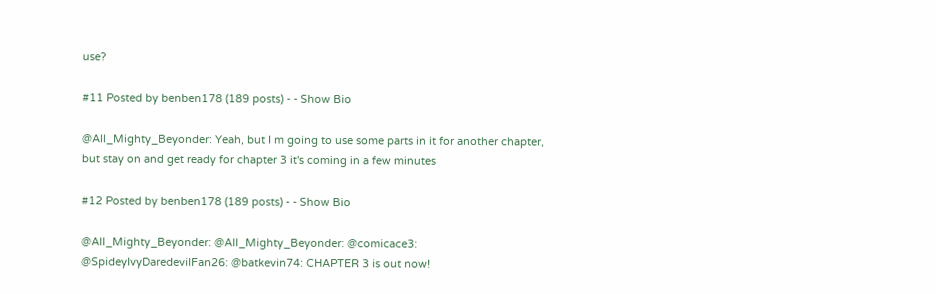use?

#11 Posted by benben178 (189 posts) - - Show Bio

@All_Mighty_Beyonder: Yeah, but I m going to use some parts in it for another chapter, but stay on and get ready for chapter 3 it's coming in a few minutes

#12 Posted by benben178 (189 posts) - - Show Bio

@All_Mighty_Beyonder: @All_Mighty_Beyonder: @comicace3: @SpideyIvyDaredevilFan26: @batkevin74: CHAPTER 3 is out now!